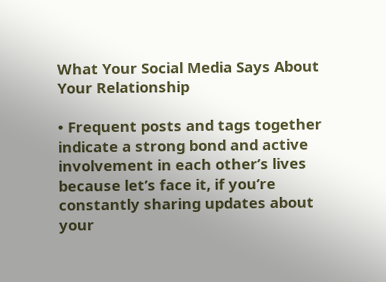What Your Social Media Says About Your Relationship

• Frequent posts and tags together indicate a strong bond and active involvement in each other’s lives because let’s face it, if you’re constantly sharing updates about your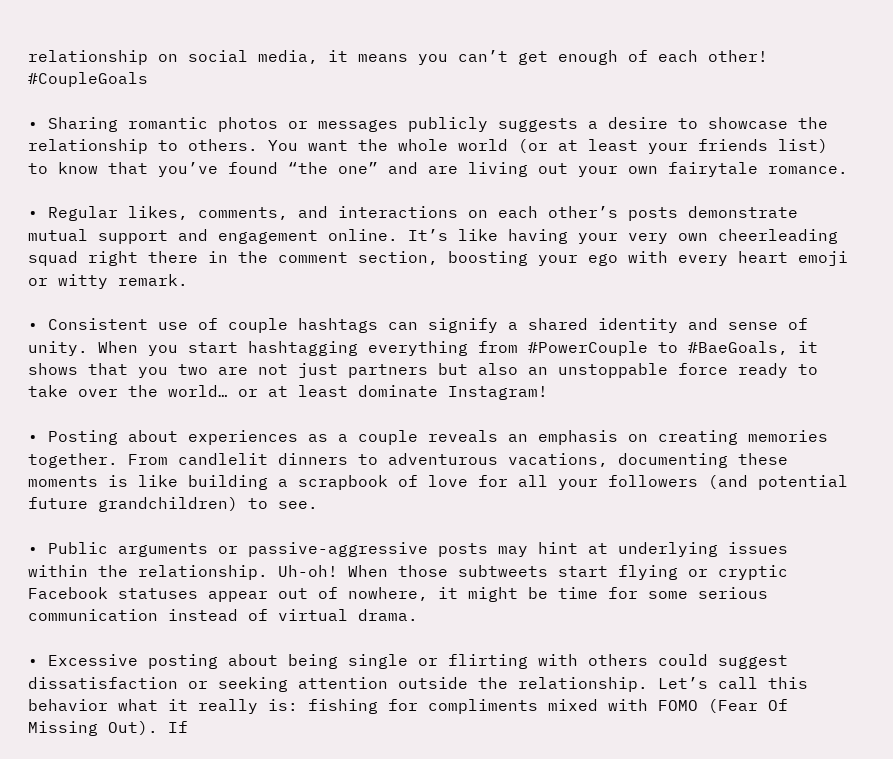relationship on social media, it means you can’t get enough of each other! #CoupleGoals

• Sharing romantic photos or messages publicly suggests a desire to showcase the relationship to others. You want the whole world (or at least your friends list) to know that you’ve found “the one” and are living out your own fairytale romance.

• Regular likes, comments, and interactions on each other’s posts demonstrate mutual support and engagement online. It’s like having your very own cheerleading squad right there in the comment section, boosting your ego with every heart emoji or witty remark.

• Consistent use of couple hashtags can signify a shared identity and sense of unity. When you start hashtagging everything from #PowerCouple to #BaeGoals, it shows that you two are not just partners but also an unstoppable force ready to take over the world… or at least dominate Instagram!

• Posting about experiences as a couple reveals an emphasis on creating memories together. From candlelit dinners to adventurous vacations, documenting these moments is like building a scrapbook of love for all your followers (and potential future grandchildren) to see.

• Public arguments or passive-aggressive posts may hint at underlying issues within the relationship. Uh-oh! When those subtweets start flying or cryptic Facebook statuses appear out of nowhere, it might be time for some serious communication instead of virtual drama.

• Excessive posting about being single or flirting with others could suggest dissatisfaction or seeking attention outside the relationship. Let’s call this behavior what it really is: fishing for compliments mixed with FOMO (Fear Of Missing Out). If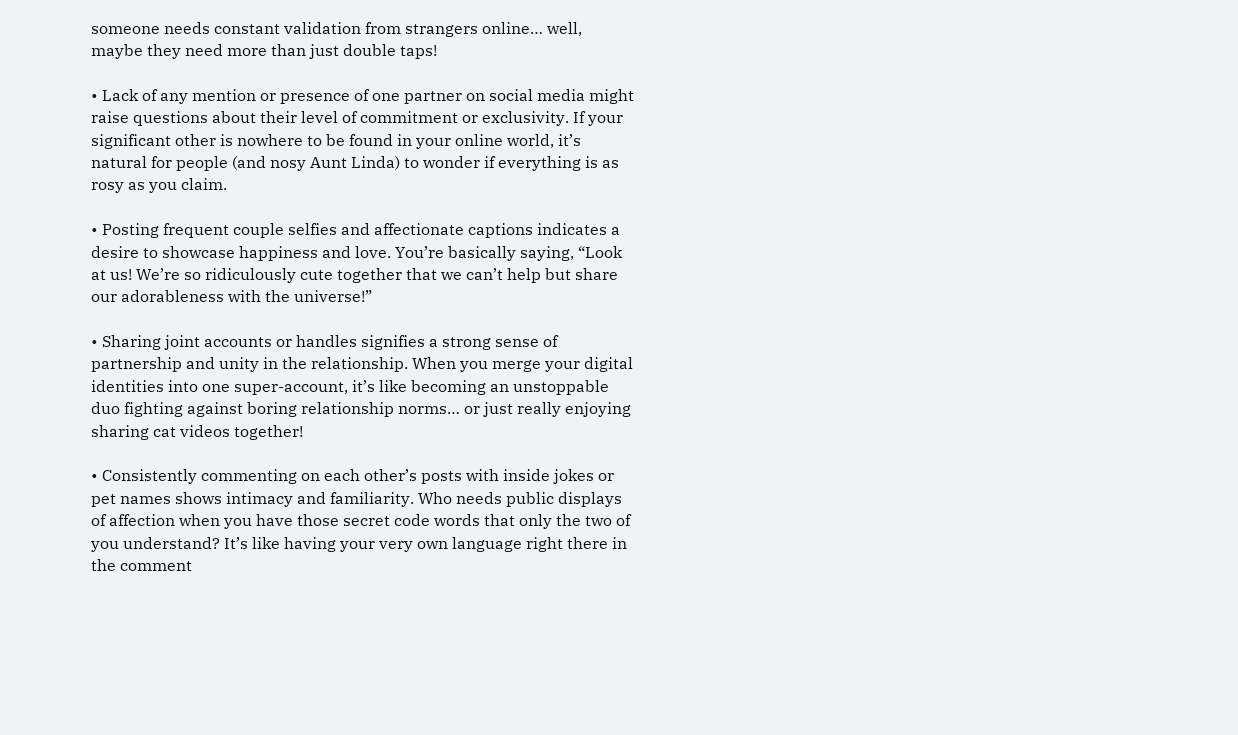someone needs constant validation from strangers online… well, maybe they need more than just double taps!

• Lack of any mention or presence of one partner on social media might raise questions about their level of commitment or exclusivity. If your significant other is nowhere to be found in your online world, it’s natural for people (and nosy Aunt Linda) to wonder if everything is as rosy as you claim.

• Posting frequent couple selfies and affectionate captions indicates a desire to showcase happiness and love. You’re basically saying, “Look at us! We’re so ridiculously cute together that we can’t help but share our adorableness with the universe!”

• Sharing joint accounts or handles signifies a strong sense of partnership and unity in the relationship. When you merge your digital identities into one super-account, it’s like becoming an unstoppable duo fighting against boring relationship norms… or just really enjoying sharing cat videos together!

• Consistently commenting on each other’s posts with inside jokes or pet names shows intimacy and familiarity. Who needs public displays of affection when you have those secret code words that only the two of you understand? It’s like having your very own language right there in the comment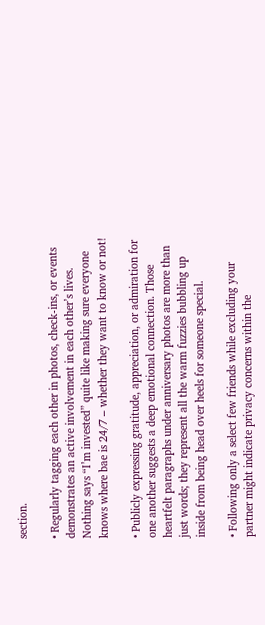section.

• Regularly tagging each other in photos, check-ins, or events demonstrates an active involvement in each other’s lives. Nothing says “I’m invested” quite like making sure everyone knows where bae is 24/7 – whether they want to know or not!

• Publicly expressing gratitude, appreciation, or admiration for one another suggests a deep emotional connection. Those heartfelt paragraphs under anniversary photos are more than just words; they represent all the warm fuzzies bubbling up inside from being head over heels for someone special.

• Following only a select few friends while excluding your partner might indicate privacy concerns within the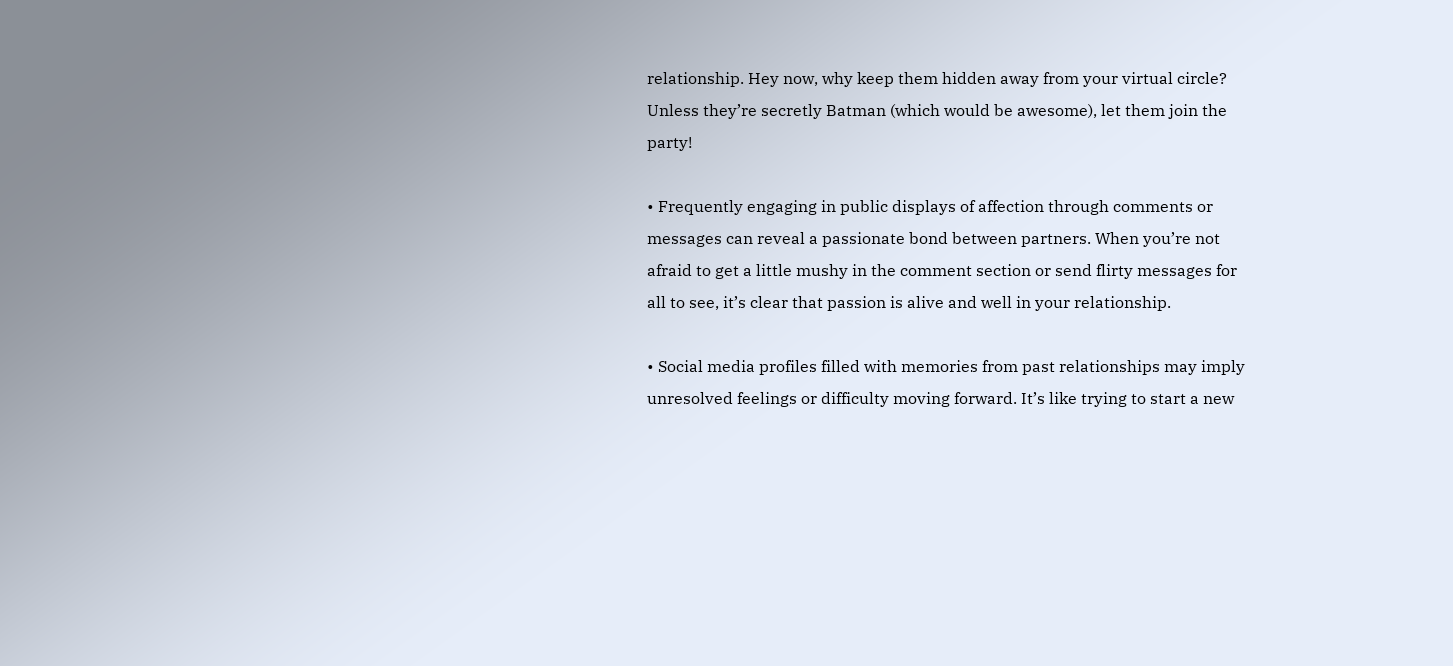relationship. Hey now, why keep them hidden away from your virtual circle? Unless they’re secretly Batman (which would be awesome), let them join the party!

• Frequently engaging in public displays of affection through comments or messages can reveal a passionate bond between partners. When you’re not afraid to get a little mushy in the comment section or send flirty messages for all to see, it’s clear that passion is alive and well in your relationship.

• Social media profiles filled with memories from past relationships may imply unresolved feelings or difficulty moving forward. It’s like trying to start a new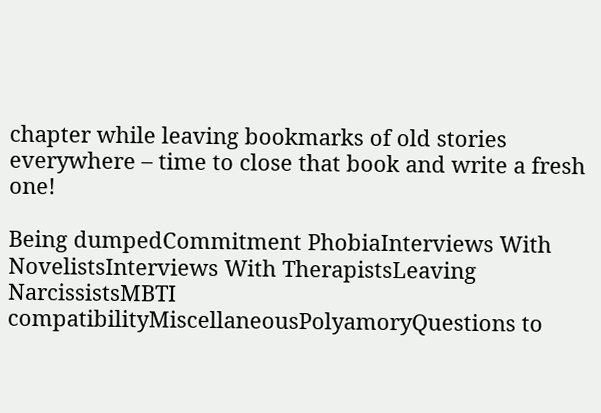chapter while leaving bookmarks of old stories everywhere – time to close that book and write a fresh one!

Being dumpedCommitment PhobiaInterviews With NovelistsInterviews With TherapistsLeaving NarcissistsMBTI compatibilityMiscellaneousPolyamoryQuestions to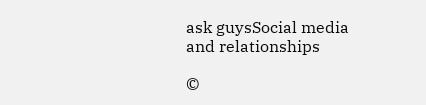ask guysSocial media and relationships

©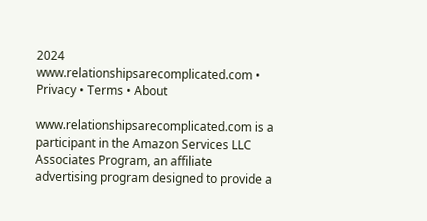2024 www.relationshipsarecomplicated.com • Privacy • Terms • About

www.relationshipsarecomplicated.com is a participant in the Amazon Services LLC Associates Program, an affiliate advertising program designed to provide a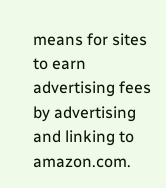means for sites to earn advertising fees by advertising and linking to amazon.com.